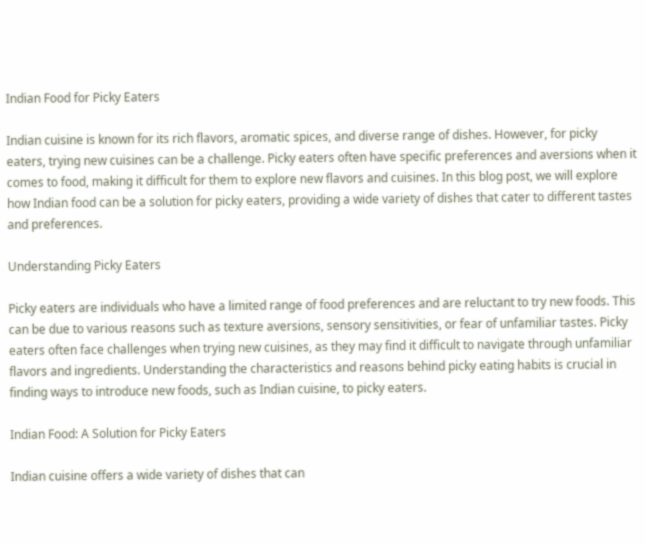Indian Food for Picky Eaters

Indian cuisine is known for its rich flavors, aromatic spices, and diverse range of dishes. However, for picky eaters, trying new cuisines can be a challenge. Picky eaters often have specific preferences and aversions when it comes to food, making it difficult for them to explore new flavors and cuisines. In this blog post, we will explore how Indian food can be a solution for picky eaters, providing a wide variety of dishes that cater to different tastes and preferences.

Understanding Picky Eaters

Picky eaters are individuals who have a limited range of food preferences and are reluctant to try new foods. This can be due to various reasons such as texture aversions, sensory sensitivities, or fear of unfamiliar tastes. Picky eaters often face challenges when trying new cuisines, as they may find it difficult to navigate through unfamiliar flavors and ingredients. Understanding the characteristics and reasons behind picky eating habits is crucial in finding ways to introduce new foods, such as Indian cuisine, to picky eaters.

Indian Food: A Solution for Picky Eaters

Indian cuisine offers a wide variety of dishes that can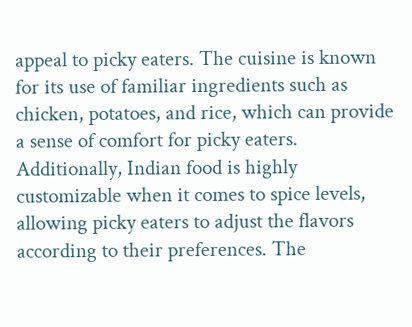appeal to picky eaters. The cuisine is known for its use of familiar ingredients such as chicken, potatoes, and rice, which can provide a sense of comfort for picky eaters. Additionally, Indian food is highly customizable when it comes to spice levels, allowing picky eaters to adjust the flavors according to their preferences. The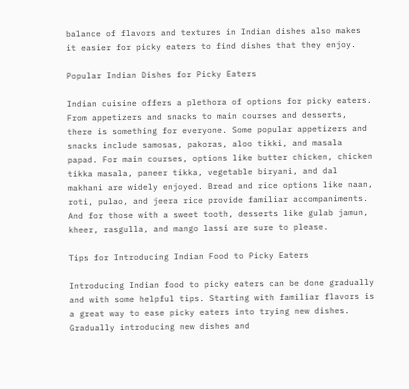balance of flavors and textures in Indian dishes also makes it easier for picky eaters to find dishes that they enjoy.

Popular Indian Dishes for Picky Eaters

Indian cuisine offers a plethora of options for picky eaters. From appetizers and snacks to main courses and desserts, there is something for everyone. Some popular appetizers and snacks include samosas, pakoras, aloo tikki, and masala papad. For main courses, options like butter chicken, chicken tikka masala, paneer tikka, vegetable biryani, and dal makhani are widely enjoyed. Bread and rice options like naan, roti, pulao, and jeera rice provide familiar accompaniments. And for those with a sweet tooth, desserts like gulab jamun, kheer, rasgulla, and mango lassi are sure to please.

Tips for Introducing Indian Food to Picky Eaters

Introducing Indian food to picky eaters can be done gradually and with some helpful tips. Starting with familiar flavors is a great way to ease picky eaters into trying new dishes. Gradually introducing new dishes and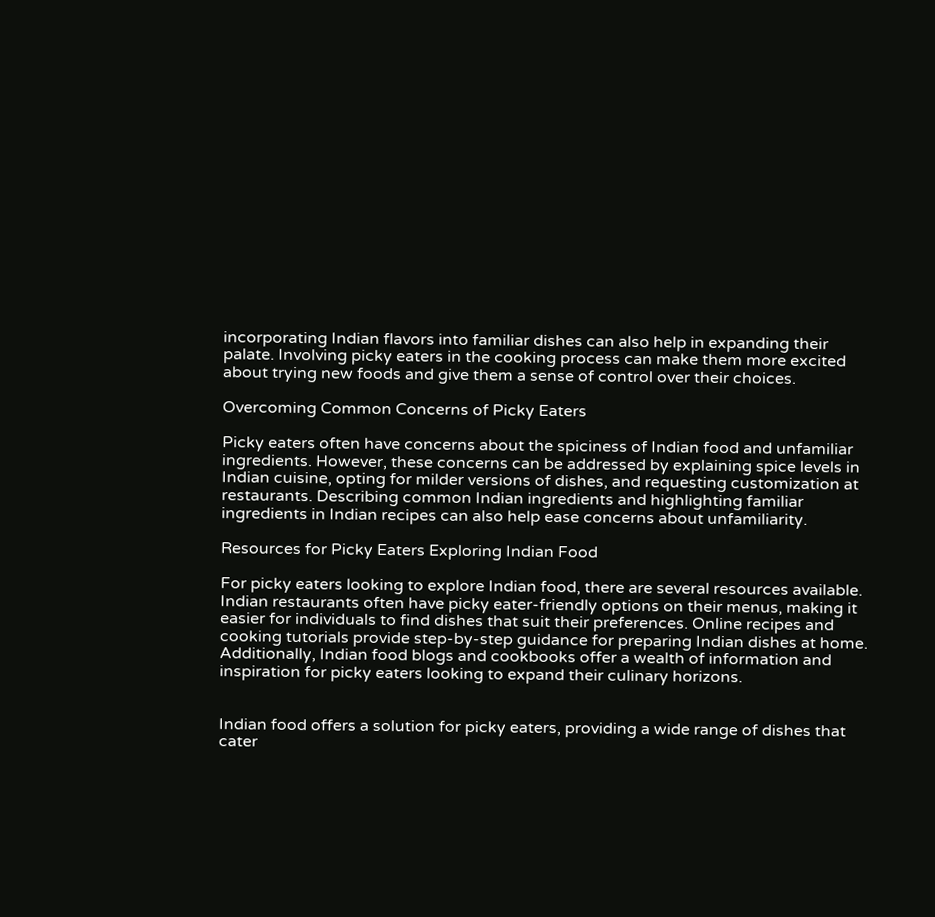incorporating Indian flavors into familiar dishes can also help in expanding their palate. Involving picky eaters in the cooking process can make them more excited about trying new foods and give them a sense of control over their choices.

Overcoming Common Concerns of Picky Eaters

Picky eaters often have concerns about the spiciness of Indian food and unfamiliar ingredients. However, these concerns can be addressed by explaining spice levels in Indian cuisine, opting for milder versions of dishes, and requesting customization at restaurants. Describing common Indian ingredients and highlighting familiar ingredients in Indian recipes can also help ease concerns about unfamiliarity.

Resources for Picky Eaters Exploring Indian Food

For picky eaters looking to explore Indian food, there are several resources available. Indian restaurants often have picky eater-friendly options on their menus, making it easier for individuals to find dishes that suit their preferences. Online recipes and cooking tutorials provide step-by-step guidance for preparing Indian dishes at home. Additionally, Indian food blogs and cookbooks offer a wealth of information and inspiration for picky eaters looking to expand their culinary horizons.


Indian food offers a solution for picky eaters, providing a wide range of dishes that cater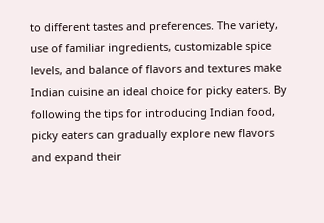to different tastes and preferences. The variety, use of familiar ingredients, customizable spice levels, and balance of flavors and textures make Indian cuisine an ideal choice for picky eaters. By following the tips for introducing Indian food, picky eaters can gradually explore new flavors and expand their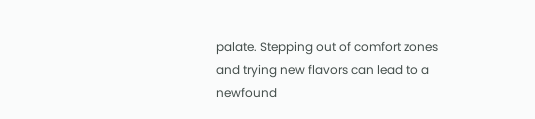palate. Stepping out of comfort zones and trying new flavors can lead to a newfound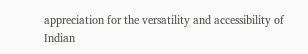appreciation for the versatility and accessibility of Indian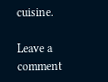cuisine.

Leave a comment